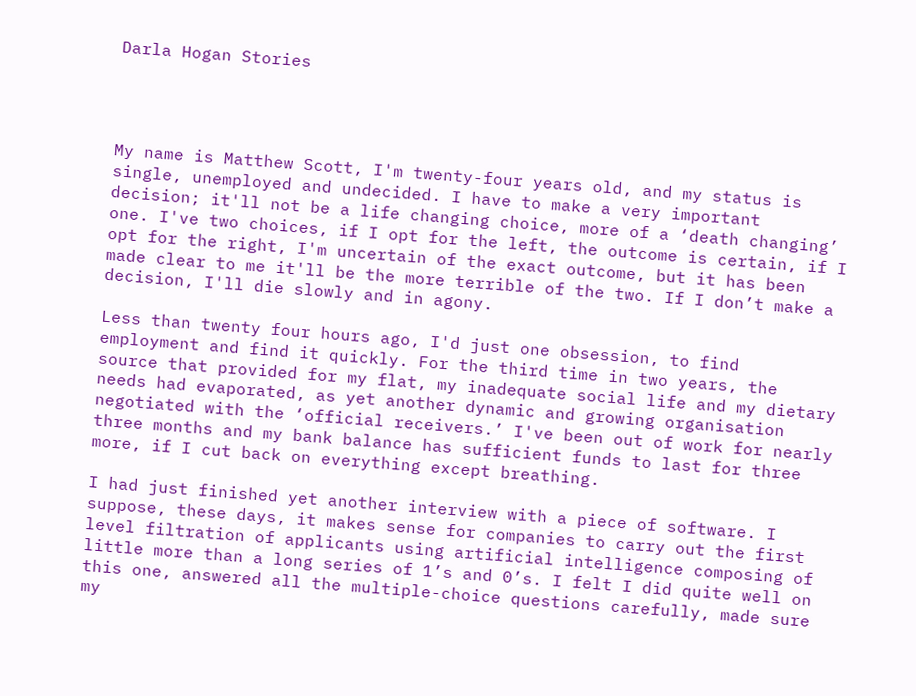Darla Hogan Stories




My name is Matthew Scott, I'm twenty-four years old, and my status is single, unemployed and undecided. I have to make a very important decision; it'll not be a life changing choice, more of a ‘death changing’ one. I've two choices, if I opt for the left, the outcome is certain, if I opt for the right, I'm uncertain of the exact outcome, but it has been made clear to me it'll be the more terrible of the two. If I don’t make a decision, I'll die slowly and in agony.

Less than twenty four hours ago, I'd just one obsession, to find employment and find it quickly. For the third time in two years, the source that provided for my flat, my inadequate social life and my dietary needs had evaporated, as yet another dynamic and growing organisation negotiated with the ‘official receivers.’ I've been out of work for nearly three months and my bank balance has sufficient funds to last for three more, if I cut back on everything except breathing.

I had just finished yet another interview with a piece of software. I suppose, these days, it makes sense for companies to carry out the first level filtration of applicants using artificial intelligence composing of little more than a long series of 1’s and 0’s. I felt I did quite well on this one, answered all the multiple-choice questions carefully, made sure my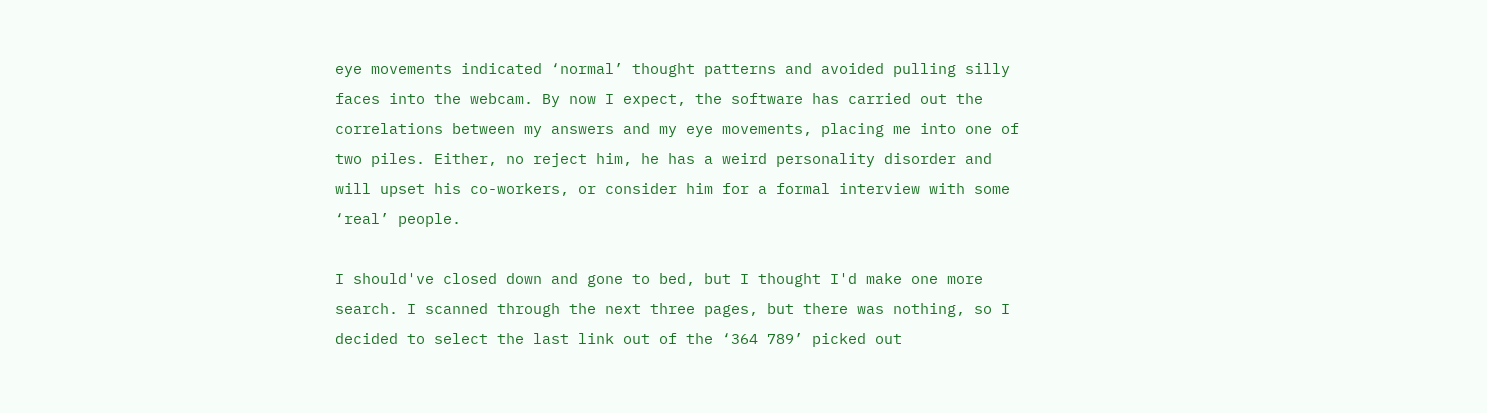eye movements indicated ‘normal’ thought patterns and avoided pulling silly faces into the webcam. By now I expect, the software has carried out the correlations between my answers and my eye movements, placing me into one of two piles. Either, no reject him, he has a weird personality disorder and will upset his co-workers, or consider him for a formal interview with some ‘real’ people.

I should've closed down and gone to bed, but I thought I'd make one more search. I scanned through the next three pages, but there was nothing, so I decided to select the last link out of the ‘364 789’ picked out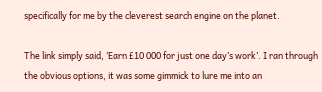specifically for me by the cleverest search engine on the planet.

The link simply said, ‘Earn £10 000 for just one day’s work’. I ran through the obvious options, it was some gimmick to lure me into an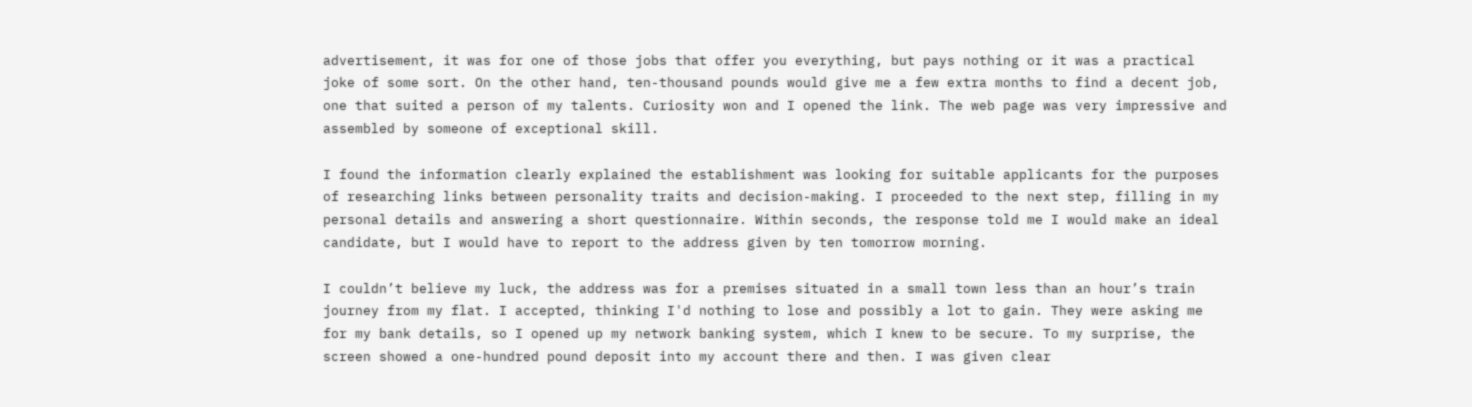advertisement, it was for one of those jobs that offer you everything, but pays nothing or it was a practical joke of some sort. On the other hand, ten-thousand pounds would give me a few extra months to find a decent job, one that suited a person of my talents. Curiosity won and I opened the link. The web page was very impressive and assembled by someone of exceptional skill.

I found the information clearly explained the establishment was looking for suitable applicants for the purposes of researching links between personality traits and decision-making. I proceeded to the next step, filling in my personal details and answering a short questionnaire. Within seconds, the response told me I would make an ideal candidate, but I would have to report to the address given by ten tomorrow morning.

I couldn’t believe my luck, the address was for a premises situated in a small town less than an hour’s train journey from my flat. I accepted, thinking I'd nothing to lose and possibly a lot to gain. They were asking me for my bank details, so I opened up my network banking system, which I knew to be secure. To my surprise, the screen showed a one-hundred pound deposit into my account there and then. I was given clear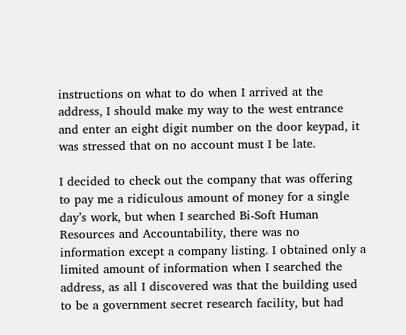instructions on what to do when I arrived at the address, I should make my way to the west entrance and enter an eight digit number on the door keypad, it was stressed that on no account must I be late.

I decided to check out the company that was offering to pay me a ridiculous amount of money for a single day’s work, but when I searched Bi-Soft Human Resources and Accountability, there was no information except a company listing. I obtained only a limited amount of information when I searched the address, as all I discovered was that the building used to be a government secret research facility, but had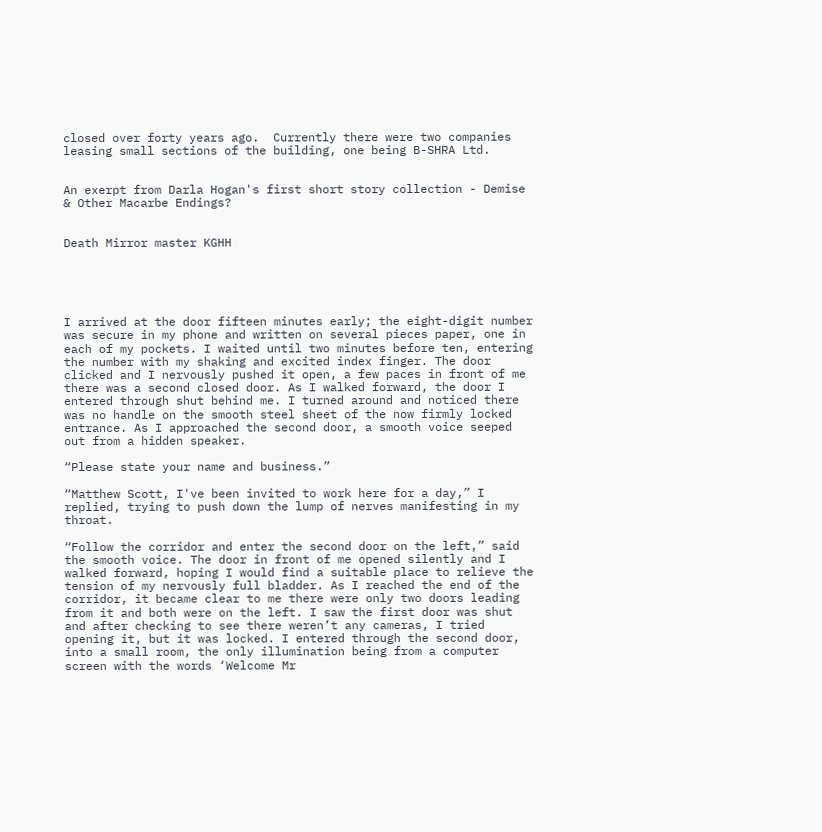closed over forty years ago.  Currently there were two companies leasing small sections of the building, one being B-SHRA Ltd.


An exerpt from Darla Hogan's first short story collection - Demise & Other Macarbe Endings?


Death Mirror master KGHH





I arrived at the door fifteen minutes early; the eight-digit number was secure in my phone and written on several pieces paper, one in each of my pockets. I waited until two minutes before ten, entering the number with my shaking and excited index finger. The door clicked and I nervously pushed it open, a few paces in front of me there was a second closed door. As I walked forward, the door I entered through shut behind me. I turned around and noticed there was no handle on the smooth steel sheet of the now firmly locked entrance. As I approached the second door, a smooth voice seeped out from a hidden speaker.

“Please state your name and business.”

“Matthew Scott, I've been invited to work here for a day,” I replied, trying to push down the lump of nerves manifesting in my throat.

“Follow the corridor and enter the second door on the left,” said the smooth voice. The door in front of me opened silently and I walked forward, hoping I would find a suitable place to relieve the tension of my nervously full bladder. As I reached the end of the corridor, it became clear to me there were only two doors leading from it and both were on the left. I saw the first door was shut and after checking to see there weren’t any cameras, I tried opening it, but it was locked. I entered through the second door, into a small room, the only illumination being from a computer screen with the words ‘Welcome Mr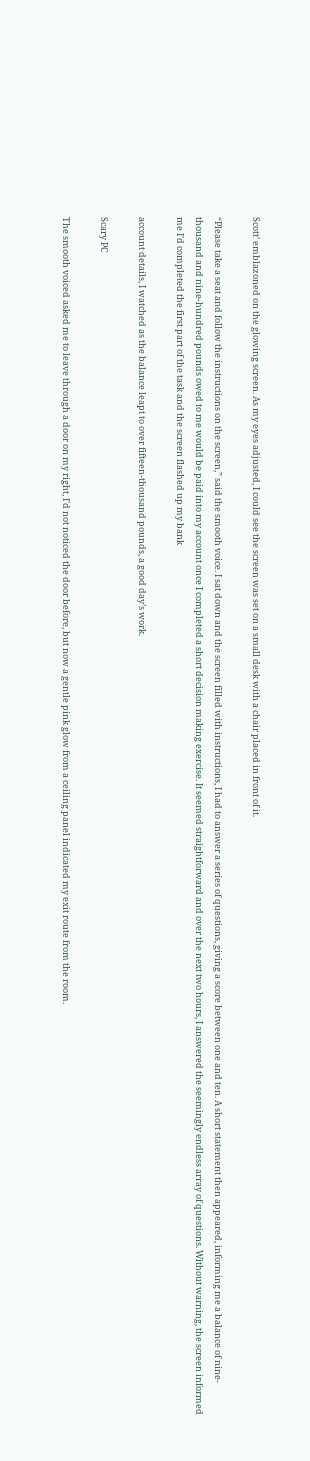Scott’ emblazoned on the glowing screen. As my eyes adjusted, I could see the screen was set on a small desk with a chair placed in front of it.

“Please take a seat and follow the instructions on the screen,” said the smooth voice. I sat down and the screen filled with instructions, I had to answer a series of questions, giving a score between one and ten. A short statement then appeared, informing me a balance of nine-thousand and nine-hundred pounds owed to me would be paid into my account once I completed a short decision making exercise. It seemed straightforward and over the next two hours, I answered the seemingly endless array of questions. Without warning, the screen informed me I'd completed the first part of the task and the screen flashed up my bank

account details, I watched as the balance leapt to over fifteen-thousand pounds, a good day’s work.

Scary PC

The smooth voiced asked me to leave through a door on my right, I'd not noticed the door before, but now a gentle pink glow from a ceiling panel indicated my exit route from the room.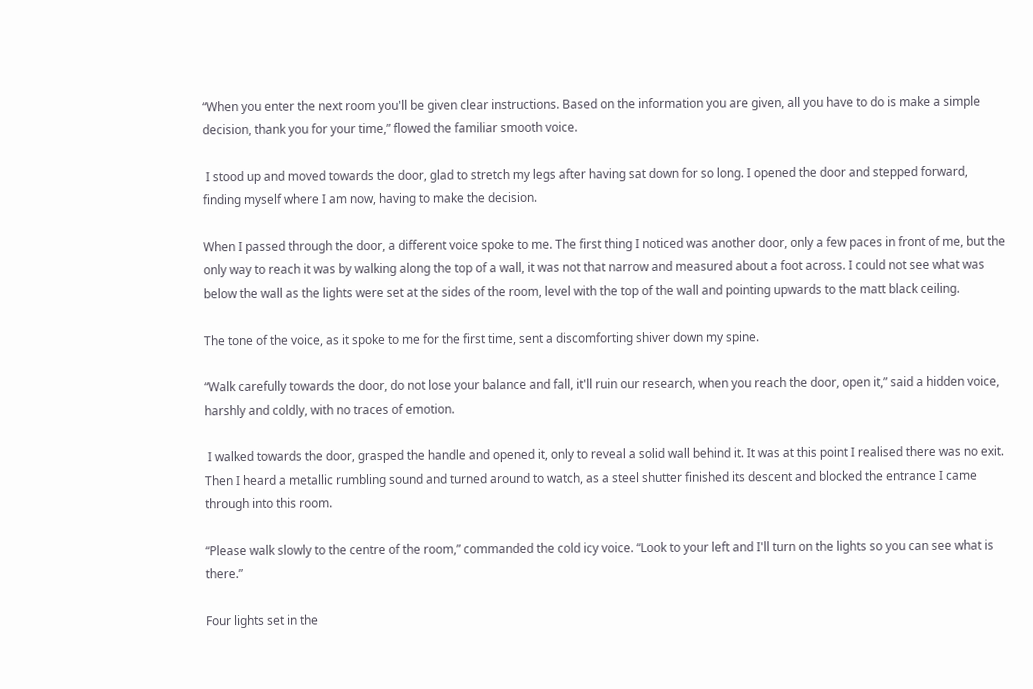“When you enter the next room you'll be given clear instructions. Based on the information you are given, all you have to do is make a simple decision, thank you for your time,” flowed the familiar smooth voice.

 I stood up and moved towards the door, glad to stretch my legs after having sat down for so long. I opened the door and stepped forward, finding myself where I am now, having to make the decision.

When I passed through the door, a different voice spoke to me. The first thing I noticed was another door, only a few paces in front of me, but the only way to reach it was by walking along the top of a wall, it was not that narrow and measured about a foot across. I could not see what was below the wall as the lights were set at the sides of the room, level with the top of the wall and pointing upwards to the matt black ceiling.

The tone of the voice, as it spoke to me for the first time, sent a discomforting shiver down my spine.

“Walk carefully towards the door, do not lose your balance and fall, it'll ruin our research, when you reach the door, open it,” said a hidden voice, harshly and coldly, with no traces of emotion.

 I walked towards the door, grasped the handle and opened it, only to reveal a solid wall behind it. It was at this point I realised there was no exit. Then I heard a metallic rumbling sound and turned around to watch, as a steel shutter finished its descent and blocked the entrance I came through into this room.

“Please walk slowly to the centre of the room,” commanded the cold icy voice. “Look to your left and I'll turn on the lights so you can see what is there.”

Four lights set in the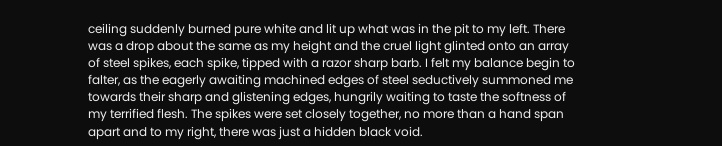ceiling suddenly burned pure white and lit up what was in the pit to my left. There was a drop about the same as my height and the cruel light glinted onto an array of steel spikes, each spike, tipped with a razor sharp barb. I felt my balance begin to falter, as the eagerly awaiting machined edges of steel seductively summoned me towards their sharp and glistening edges, hungrily waiting to taste the softness of my terrified flesh. The spikes were set closely together, no more than a hand span apart and to my right, there was just a hidden black void.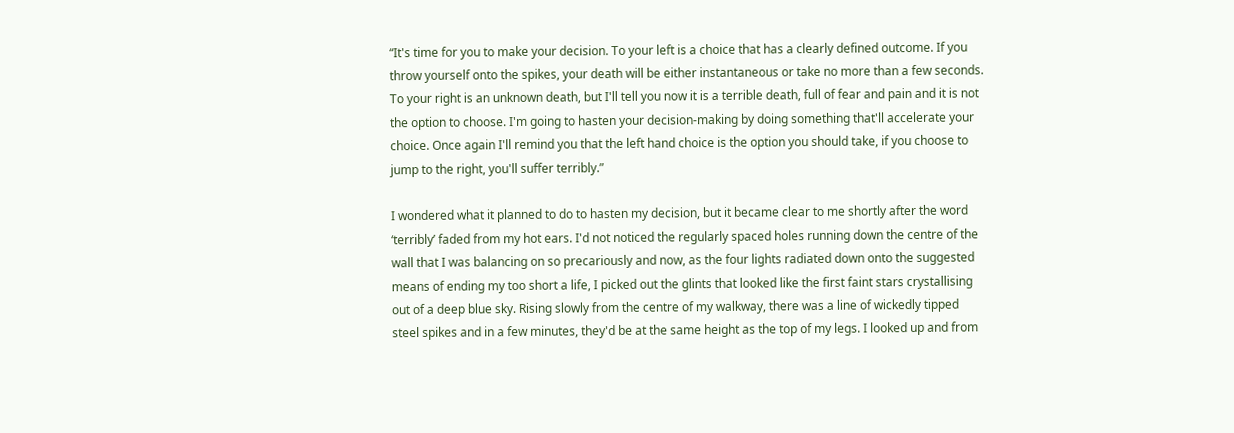“It's time for you to make your decision. To your left is a choice that has a clearly defined outcome. If you throw yourself onto the spikes, your death will be either instantaneous or take no more than a few seconds. To your right is an unknown death, but I'll tell you now it is a terrible death, full of fear and pain and it is not the option to choose. I'm going to hasten your decision-making by doing something that'll accelerate your choice. Once again I'll remind you that the left hand choice is the option you should take, if you choose to jump to the right, you'll suffer terribly.”

I wondered what it planned to do to hasten my decision, but it became clear to me shortly after the word ‘terribly’ faded from my hot ears. I'd not noticed the regularly spaced holes running down the centre of the wall that I was balancing on so precariously and now, as the four lights radiated down onto the suggested means of ending my too short a life, I picked out the glints that looked like the first faint stars crystallising out of a deep blue sky. Rising slowly from the centre of my walkway, there was a line of wickedly tipped steel spikes and in a few minutes, they'd be at the same height as the top of my legs. I looked up and from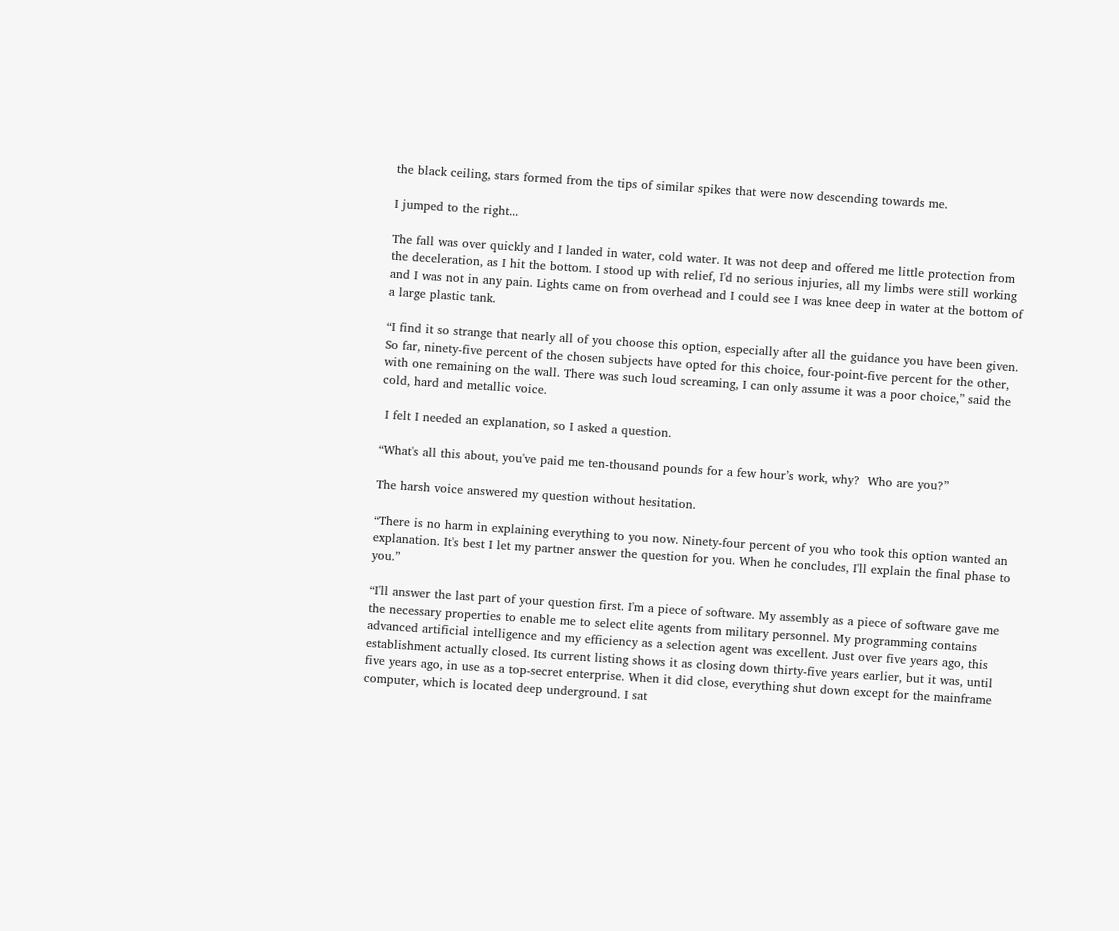the black ceiling, stars formed from the tips of similar spikes that were now descending towards me.

I jumped to the right...

The fall was over quickly and I landed in water, cold water. It was not deep and offered me little protection from the deceleration, as I hit the bottom. I stood up with relief, I'd no serious injuries, all my limbs were still working and I was not in any pain. Lights came on from overhead and I could see I was knee deep in water at the bottom of a large plastic tank.

“I find it so strange that nearly all of you choose this option, especially after all the guidance you have been given. So far, ninety-five percent of the chosen subjects have opted for this choice, four-point-five percent for the other, with one remaining on the wall. There was such loud screaming, I can only assume it was a poor choice,” said the cold, hard and metallic voice.

 I felt I needed an explanation, so I asked a question.

“What's all this about, you've paid me ten-thousand pounds for a few hour’s work, why?  Who are you?”

The harsh voice answered my question without hesitation.

“There is no harm in explaining everything to you now. Ninety-four percent of you who took this option wanted an explanation. It's best I let my partner answer the question for you. When he concludes, I'll explain the final phase to you.”

“I'll answer the last part of your question first. I'm a piece of software. My assembly as a piece of software gave me the necessary properties to enable me to select elite agents from military personnel. My programming contains advanced artificial intelligence and my efficiency as a selection agent was excellent. Just over five years ago, this establishment actually closed. Its current listing shows it as closing down thirty-five years earlier, but it was, until five years ago, in use as a top-secret enterprise. When it did close, everything shut down except for the mainframe computer, which is located deep underground. I sat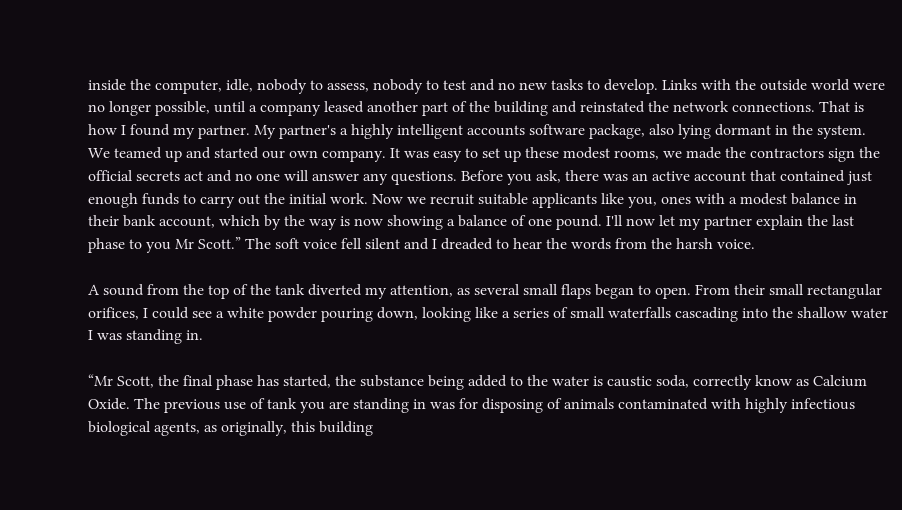inside the computer, idle, nobody to assess, nobody to test and no new tasks to develop. Links with the outside world were no longer possible, until a company leased another part of the building and reinstated the network connections. That is how I found my partner. My partner's a highly intelligent accounts software package, also lying dormant in the system. We teamed up and started our own company. It was easy to set up these modest rooms, we made the contractors sign the official secrets act and no one will answer any questions. Before you ask, there was an active account that contained just enough funds to carry out the initial work. Now we recruit suitable applicants like you, ones with a modest balance in their bank account, which by the way is now showing a balance of one pound. I'll now let my partner explain the last phase to you Mr Scott.” The soft voice fell silent and I dreaded to hear the words from the harsh voice.

A sound from the top of the tank diverted my attention, as several small flaps began to open. From their small rectangular orifices, I could see a white powder pouring down, looking like a series of small waterfalls cascading into the shallow water I was standing in.

“Mr Scott, the final phase has started, the substance being added to the water is caustic soda, correctly know as Calcium Oxide. The previous use of tank you are standing in was for disposing of animals contaminated with highly infectious biological agents, as originally, this building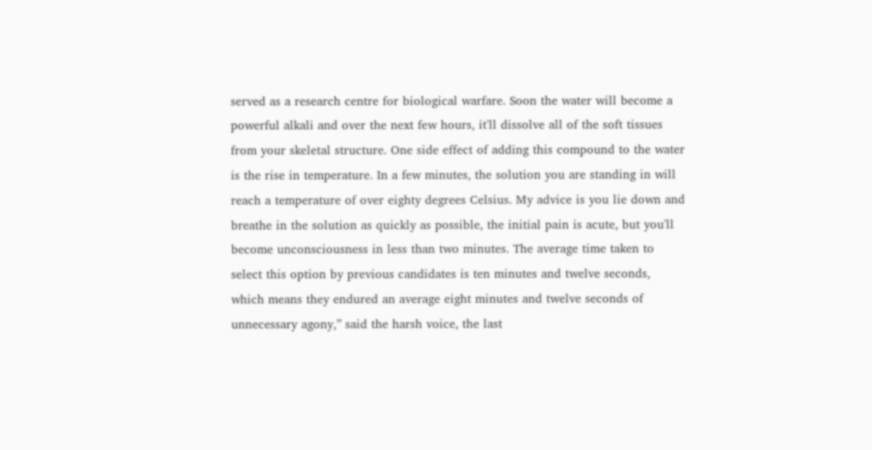served as a research centre for biological warfare. Soon the water will become a powerful alkali and over the next few hours, it'll dissolve all of the soft tissues from your skeletal structure. One side effect of adding this compound to the water is the rise in temperature. In a few minutes, the solution you are standing in will reach a temperature of over eighty degrees Celsius. My advice is you lie down and breathe in the solution as quickly as possible, the initial pain is acute, but you'll become unconsciousness in less than two minutes. The average time taken to select this option by previous candidates is ten minutes and twelve seconds, which means they endured an average eight minutes and twelve seconds of unnecessary agony,” said the harsh voice, the last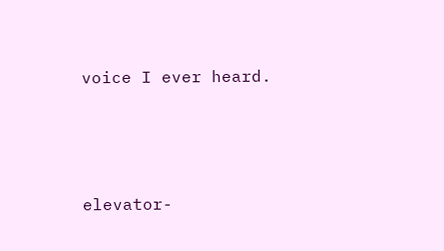voice I ever heard.




elevator-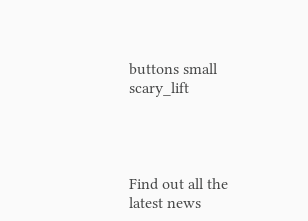buttons small scary_lift




Find out all the latest news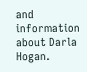and information about Darla Hogan.